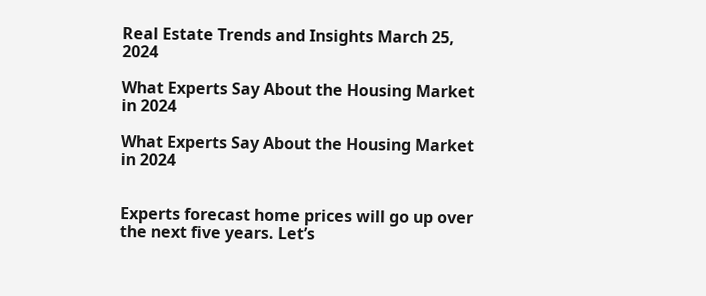Real Estate Trends and Insights March 25, 2024

What Experts Say About the Housing Market in 2024

What Experts Say About the Housing Market in 2024


Experts forecast home prices will go up over the next five years. Let’s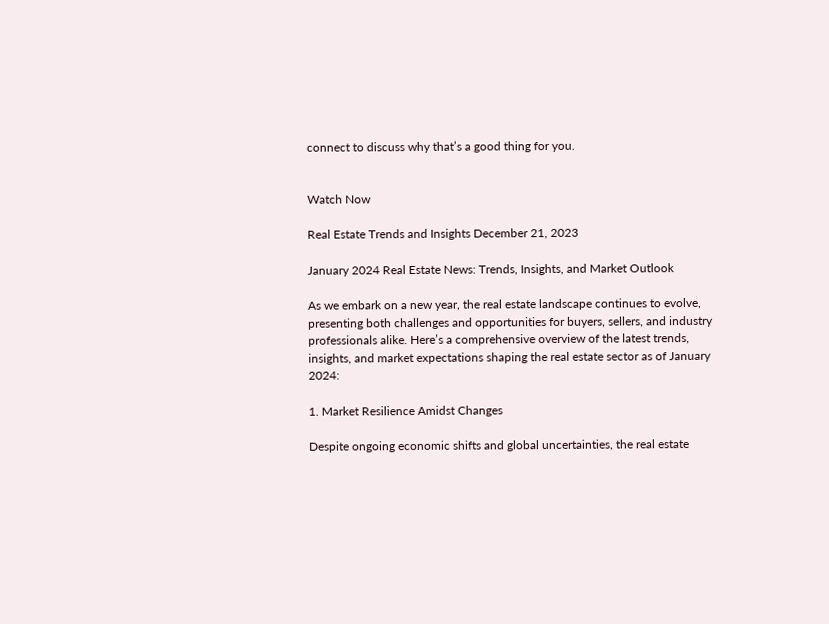connect to discuss why that’s a good thing for you.


Watch Now

Real Estate Trends and Insights December 21, 2023

January 2024 Real Estate News: Trends, Insights, and Market Outlook

As we embark on a new year, the real estate landscape continues to evolve, presenting both challenges and opportunities for buyers, sellers, and industry professionals alike. Here’s a comprehensive overview of the latest trends, insights, and market expectations shaping the real estate sector as of January 2024:

1. Market Resilience Amidst Changes

Despite ongoing economic shifts and global uncertainties, the real estate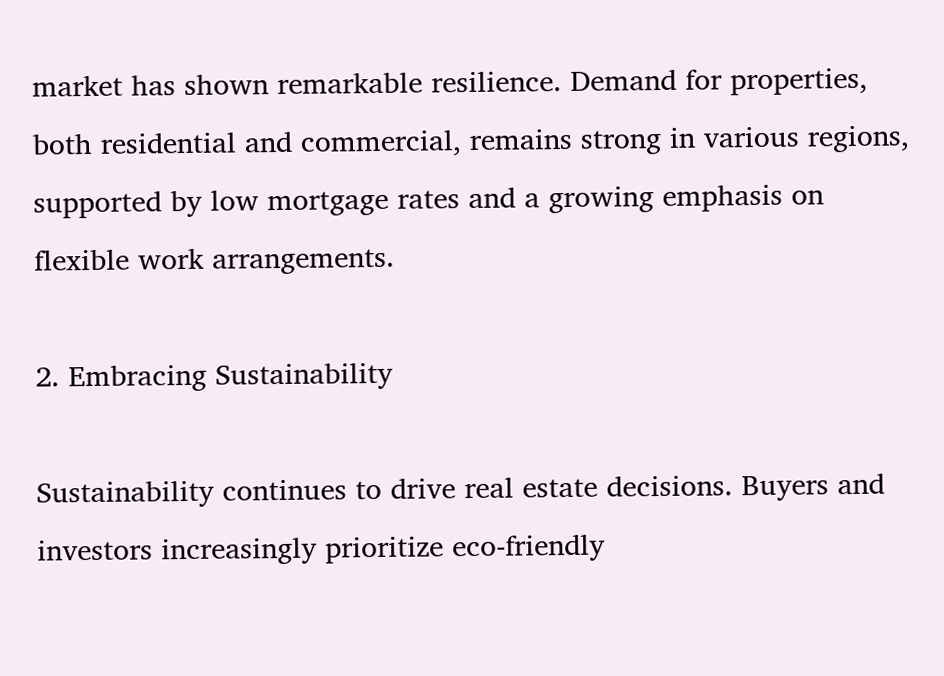market has shown remarkable resilience. Demand for properties, both residential and commercial, remains strong in various regions, supported by low mortgage rates and a growing emphasis on flexible work arrangements.

2. Embracing Sustainability

Sustainability continues to drive real estate decisions. Buyers and investors increasingly prioritize eco-friendly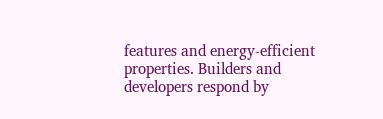features and energy-efficient properties. Builders and developers respond by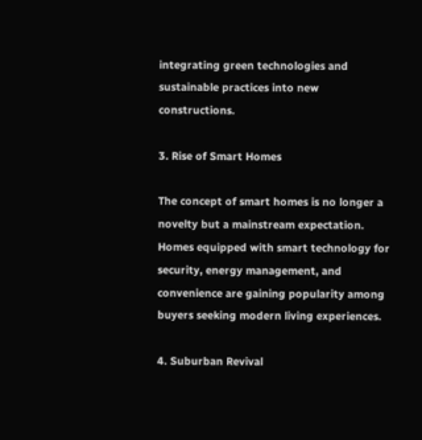integrating green technologies and sustainable practices into new constructions.

3. Rise of Smart Homes

The concept of smart homes is no longer a novelty but a mainstream expectation. Homes equipped with smart technology for security, energy management, and convenience are gaining popularity among buyers seeking modern living experiences.

4. Suburban Revival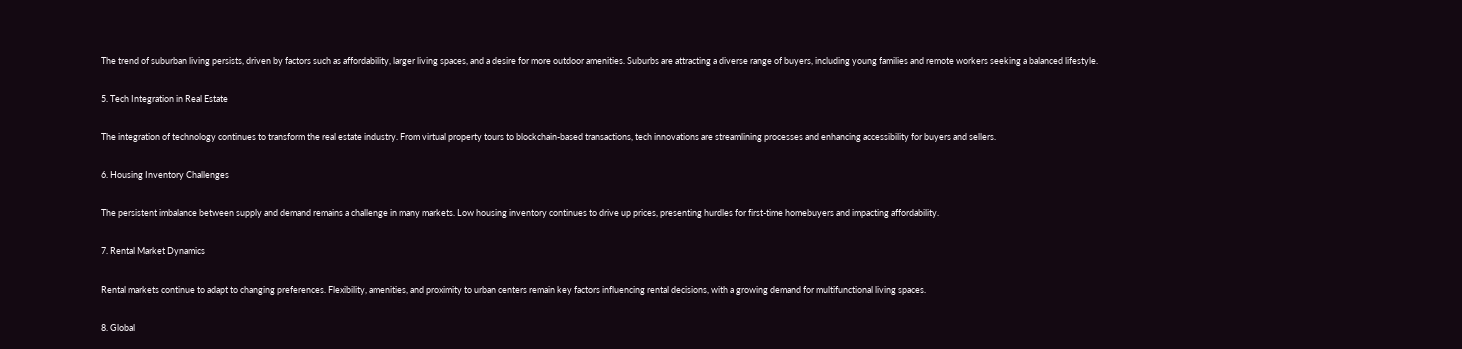The trend of suburban living persists, driven by factors such as affordability, larger living spaces, and a desire for more outdoor amenities. Suburbs are attracting a diverse range of buyers, including young families and remote workers seeking a balanced lifestyle.

5. Tech Integration in Real Estate

The integration of technology continues to transform the real estate industry. From virtual property tours to blockchain-based transactions, tech innovations are streamlining processes and enhancing accessibility for buyers and sellers.

6. Housing Inventory Challenges

The persistent imbalance between supply and demand remains a challenge in many markets. Low housing inventory continues to drive up prices, presenting hurdles for first-time homebuyers and impacting affordability.

7. Rental Market Dynamics

Rental markets continue to adapt to changing preferences. Flexibility, amenities, and proximity to urban centers remain key factors influencing rental decisions, with a growing demand for multifunctional living spaces.

8. Global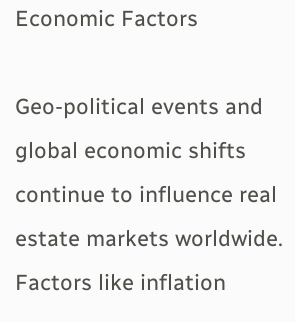Economic Factors

Geo-political events and global economic shifts continue to influence real estate markets worldwide. Factors like inflation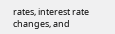rates, interest rate changes, and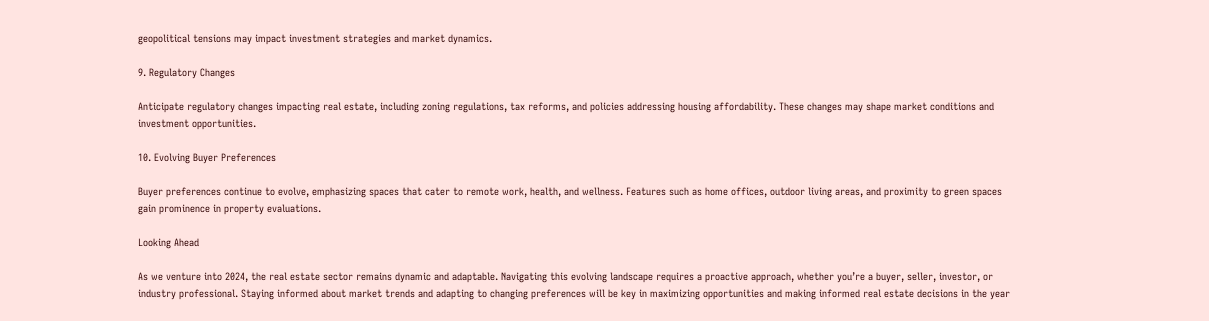geopolitical tensions may impact investment strategies and market dynamics.

9. Regulatory Changes

Anticipate regulatory changes impacting real estate, including zoning regulations, tax reforms, and policies addressing housing affordability. These changes may shape market conditions and investment opportunities.

10. Evolving Buyer Preferences

Buyer preferences continue to evolve, emphasizing spaces that cater to remote work, health, and wellness. Features such as home offices, outdoor living areas, and proximity to green spaces gain prominence in property evaluations.

Looking Ahead

As we venture into 2024, the real estate sector remains dynamic and adaptable. Navigating this evolving landscape requires a proactive approach, whether you’re a buyer, seller, investor, or industry professional. Staying informed about market trends and adapting to changing preferences will be key in maximizing opportunities and making informed real estate decisions in the year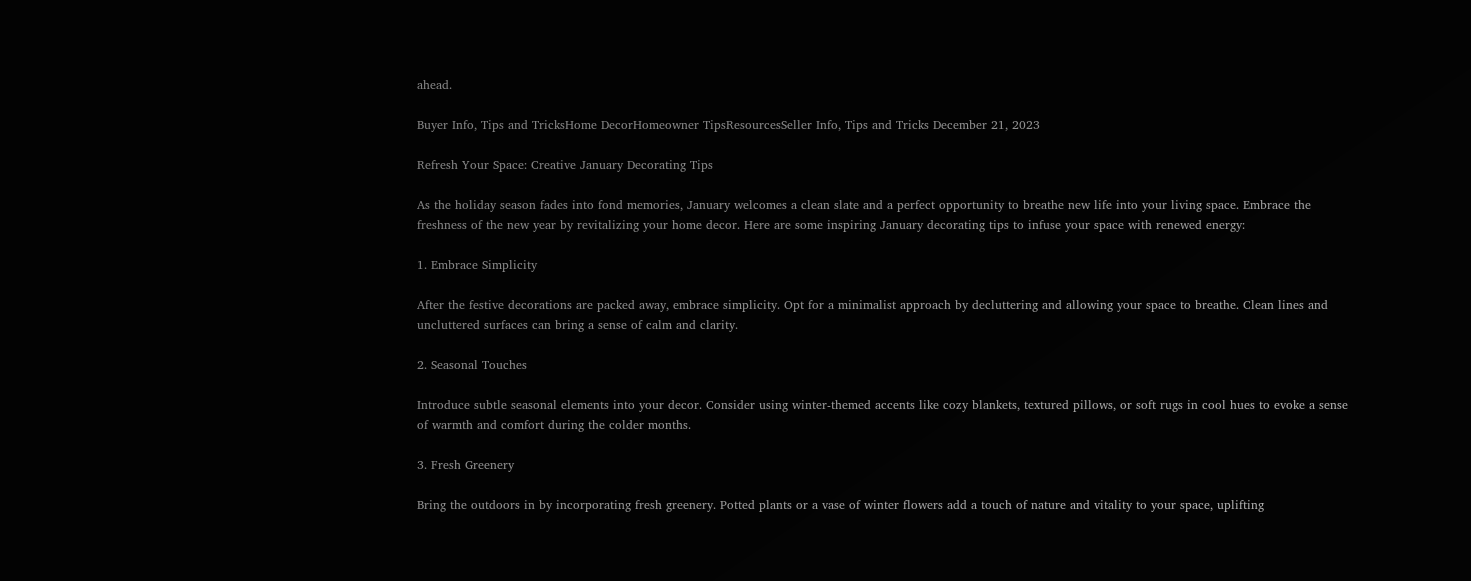ahead.

Buyer Info, Tips and TricksHome DecorHomeowner TipsResourcesSeller Info, Tips and Tricks December 21, 2023

Refresh Your Space: Creative January Decorating Tips

As the holiday season fades into fond memories, January welcomes a clean slate and a perfect opportunity to breathe new life into your living space. Embrace the freshness of the new year by revitalizing your home decor. Here are some inspiring January decorating tips to infuse your space with renewed energy:

1. Embrace Simplicity

After the festive decorations are packed away, embrace simplicity. Opt for a minimalist approach by decluttering and allowing your space to breathe. Clean lines and uncluttered surfaces can bring a sense of calm and clarity.

2. Seasonal Touches

Introduce subtle seasonal elements into your decor. Consider using winter-themed accents like cozy blankets, textured pillows, or soft rugs in cool hues to evoke a sense of warmth and comfort during the colder months.

3. Fresh Greenery

Bring the outdoors in by incorporating fresh greenery. Potted plants or a vase of winter flowers add a touch of nature and vitality to your space, uplifting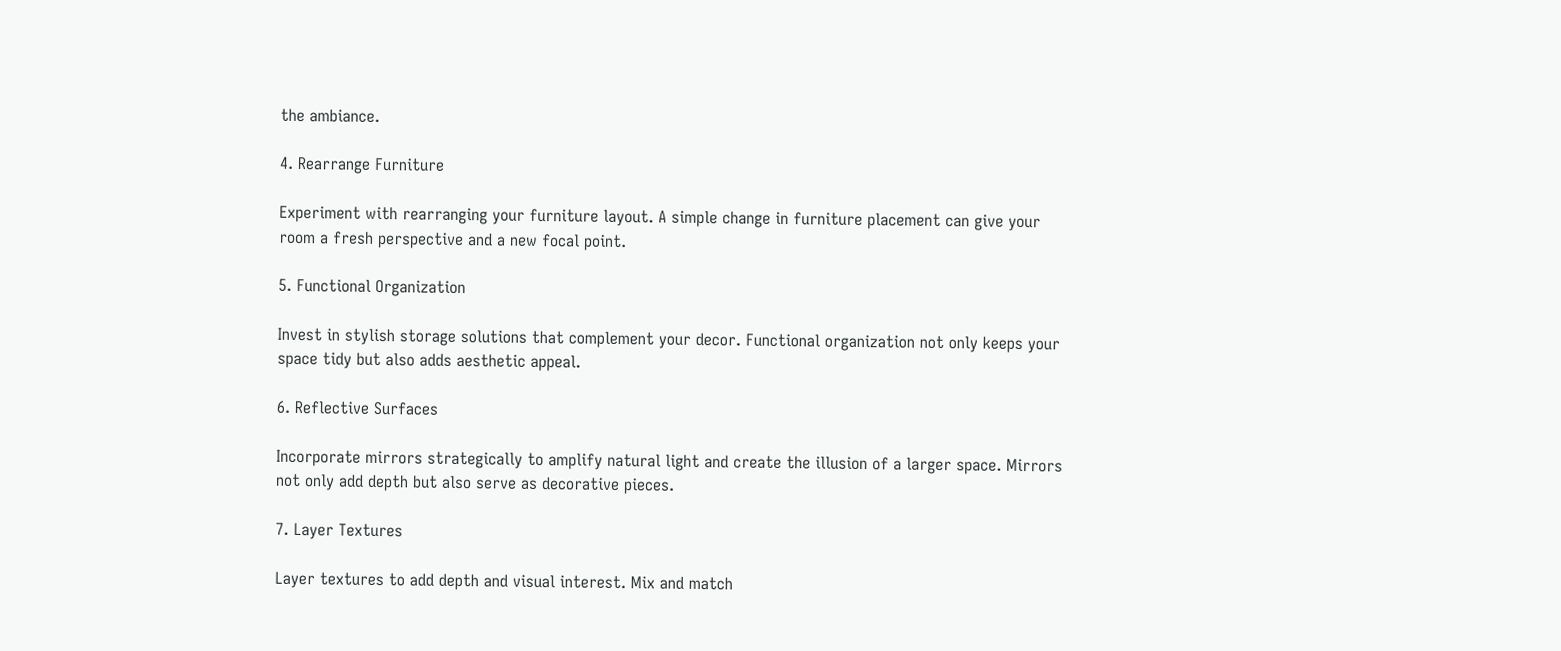the ambiance.

4. Rearrange Furniture

Experiment with rearranging your furniture layout. A simple change in furniture placement can give your room a fresh perspective and a new focal point.

5. Functional Organization

Invest in stylish storage solutions that complement your decor. Functional organization not only keeps your space tidy but also adds aesthetic appeal.

6. Reflective Surfaces

Incorporate mirrors strategically to amplify natural light and create the illusion of a larger space. Mirrors not only add depth but also serve as decorative pieces.

7. Layer Textures

Layer textures to add depth and visual interest. Mix and match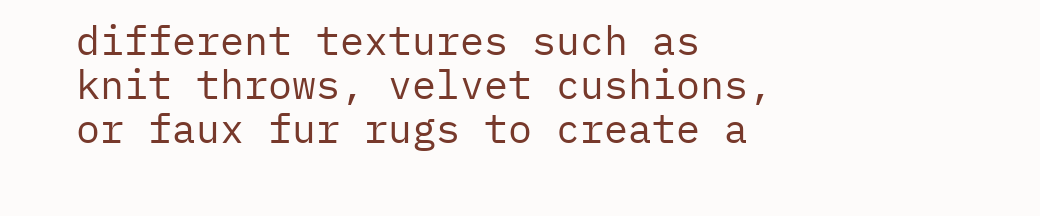different textures such as knit throws, velvet cushions, or faux fur rugs to create a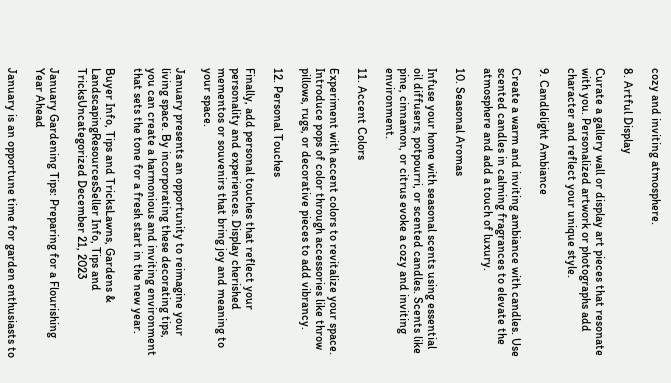cozy and inviting atmosphere.

8. Artful Display

Curate a gallery wall or display art pieces that resonate with you. Personalized artwork or photographs add character and reflect your unique style.

9. Candlelight Ambiance

Create a warm and inviting ambiance with candles. Use scented candles in calming fragrances to elevate the atmosphere and add a touch of luxury.

10. Seasonal Aromas

Infuse your home with seasonal scents using essential oil diffusers, potpourri, or scented candles. Scents like pine, cinnamon, or citrus evoke a cozy and inviting environment.

11. Accent Colors

Experiment with accent colors to revitalize your space. Introduce pops of color through accessories like throw pillows, rugs, or decorative pieces to add vibrancy.

12. Personal Touches

Finally, add personal touches that reflect your personality and experiences. Display cherished mementos or souvenirs that bring joy and meaning to your space.

January presents an opportunity to reimagine your living space. By incorporating these decorating tips, you can create a harmonious and inviting environment that sets the tone for a fresh start in the new year.

Buyer Info, Tips and TricksLawns, Gardens & LandscapingResourcesSeller Info, Tips and TricksUncategorized December 21, 2023

January Gardening Tips: Preparing for a Flourishing Year Ahead

January is an opportune time for garden enthusiasts to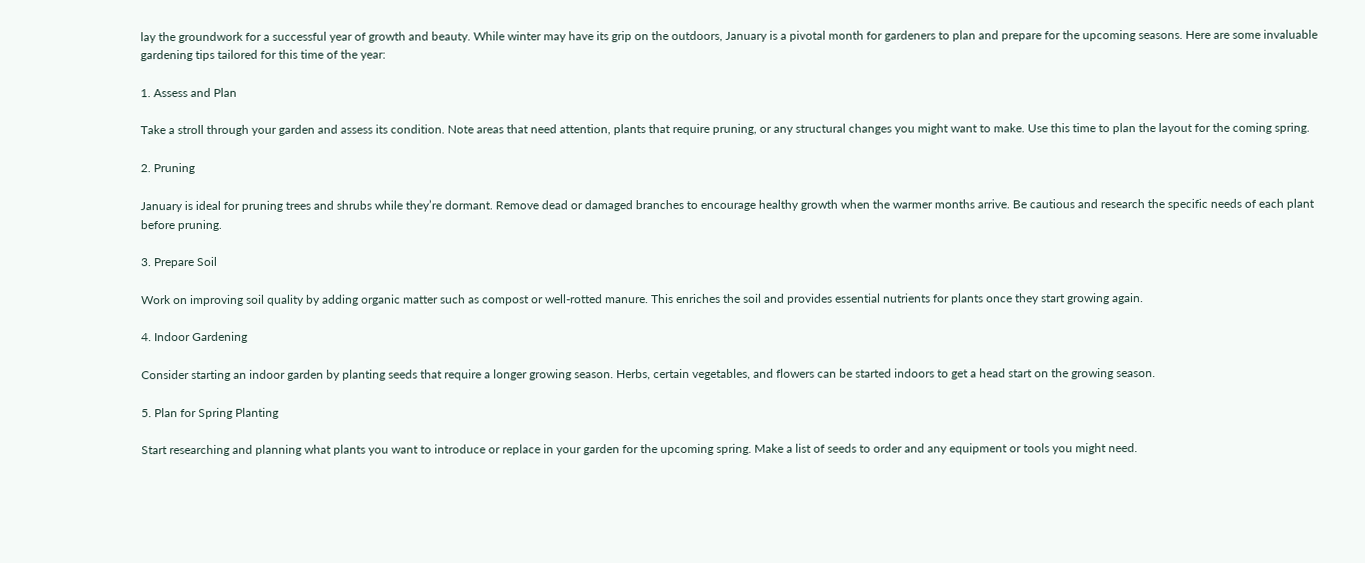lay the groundwork for a successful year of growth and beauty. While winter may have its grip on the outdoors, January is a pivotal month for gardeners to plan and prepare for the upcoming seasons. Here are some invaluable gardening tips tailored for this time of the year:

1. Assess and Plan

Take a stroll through your garden and assess its condition. Note areas that need attention, plants that require pruning, or any structural changes you might want to make. Use this time to plan the layout for the coming spring.

2. Pruning

January is ideal for pruning trees and shrubs while they’re dormant. Remove dead or damaged branches to encourage healthy growth when the warmer months arrive. Be cautious and research the specific needs of each plant before pruning.

3. Prepare Soil

Work on improving soil quality by adding organic matter such as compost or well-rotted manure. This enriches the soil and provides essential nutrients for plants once they start growing again.

4. Indoor Gardening

Consider starting an indoor garden by planting seeds that require a longer growing season. Herbs, certain vegetables, and flowers can be started indoors to get a head start on the growing season.

5. Plan for Spring Planting

Start researching and planning what plants you want to introduce or replace in your garden for the upcoming spring. Make a list of seeds to order and any equipment or tools you might need.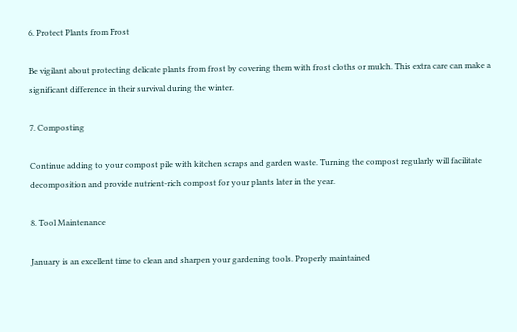6. Protect Plants from Frost

Be vigilant about protecting delicate plants from frost by covering them with frost cloths or mulch. This extra care can make a significant difference in their survival during the winter.

7. Composting

Continue adding to your compost pile with kitchen scraps and garden waste. Turning the compost regularly will facilitate decomposition and provide nutrient-rich compost for your plants later in the year.

8. Tool Maintenance

January is an excellent time to clean and sharpen your gardening tools. Properly maintained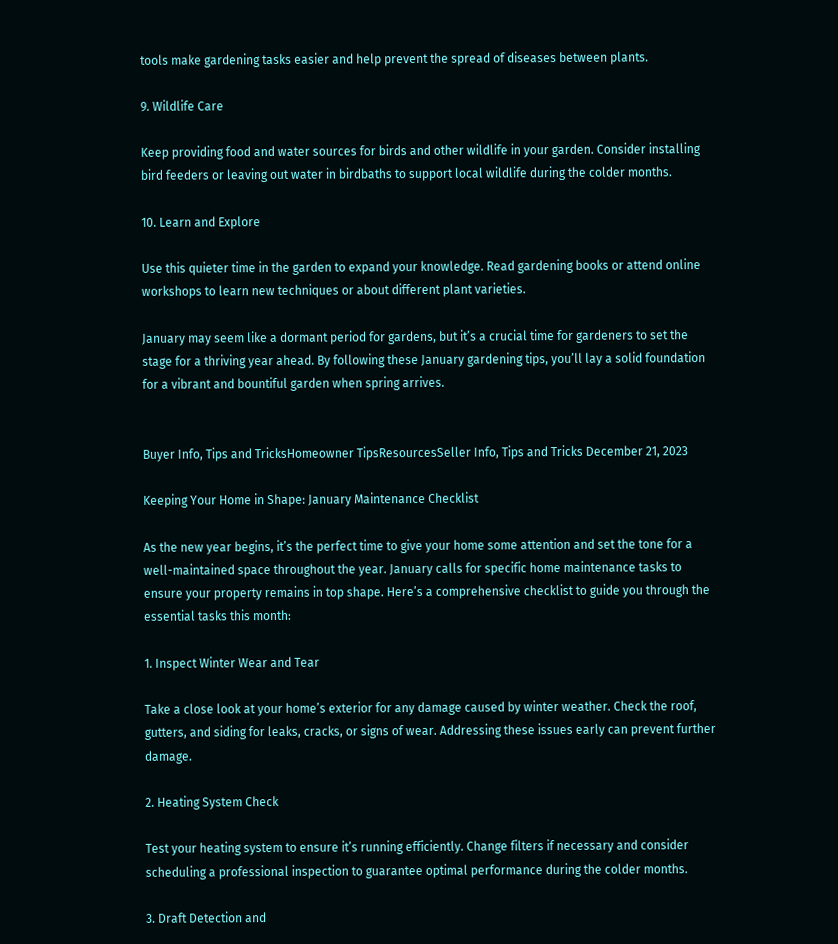tools make gardening tasks easier and help prevent the spread of diseases between plants.

9. Wildlife Care

Keep providing food and water sources for birds and other wildlife in your garden. Consider installing bird feeders or leaving out water in birdbaths to support local wildlife during the colder months.

10. Learn and Explore

Use this quieter time in the garden to expand your knowledge. Read gardening books or attend online workshops to learn new techniques or about different plant varieties.

January may seem like a dormant period for gardens, but it’s a crucial time for gardeners to set the stage for a thriving year ahead. By following these January gardening tips, you’ll lay a solid foundation for a vibrant and bountiful garden when spring arrives.


Buyer Info, Tips and TricksHomeowner TipsResourcesSeller Info, Tips and Tricks December 21, 2023

Keeping Your Home in Shape: January Maintenance Checklist

As the new year begins, it’s the perfect time to give your home some attention and set the tone for a well-maintained space throughout the year. January calls for specific home maintenance tasks to ensure your property remains in top shape. Here’s a comprehensive checklist to guide you through the essential tasks this month:

1. Inspect Winter Wear and Tear

Take a close look at your home’s exterior for any damage caused by winter weather. Check the roof, gutters, and siding for leaks, cracks, or signs of wear. Addressing these issues early can prevent further damage.

2. Heating System Check

Test your heating system to ensure it’s running efficiently. Change filters if necessary and consider scheduling a professional inspection to guarantee optimal performance during the colder months.

3. Draft Detection and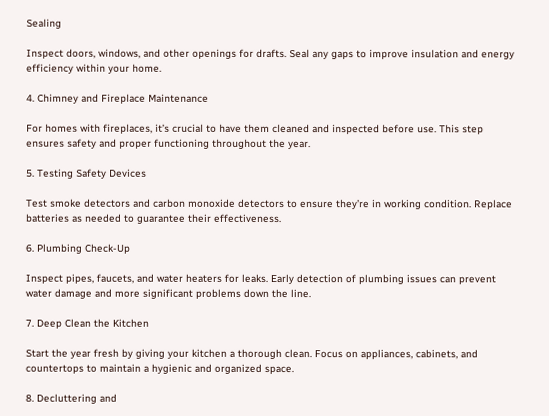Sealing

Inspect doors, windows, and other openings for drafts. Seal any gaps to improve insulation and energy efficiency within your home.

4. Chimney and Fireplace Maintenance

For homes with fireplaces, it’s crucial to have them cleaned and inspected before use. This step ensures safety and proper functioning throughout the year.

5. Testing Safety Devices

Test smoke detectors and carbon monoxide detectors to ensure they’re in working condition. Replace batteries as needed to guarantee their effectiveness.

6. Plumbing Check-Up

Inspect pipes, faucets, and water heaters for leaks. Early detection of plumbing issues can prevent water damage and more significant problems down the line.

7. Deep Clean the Kitchen

Start the year fresh by giving your kitchen a thorough clean. Focus on appliances, cabinets, and countertops to maintain a hygienic and organized space.

8. Decluttering and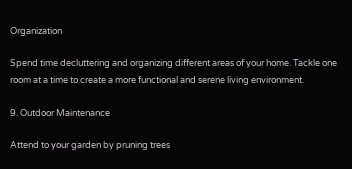Organization

Spend time decluttering and organizing different areas of your home. Tackle one room at a time to create a more functional and serene living environment.

9. Outdoor Maintenance

Attend to your garden by pruning trees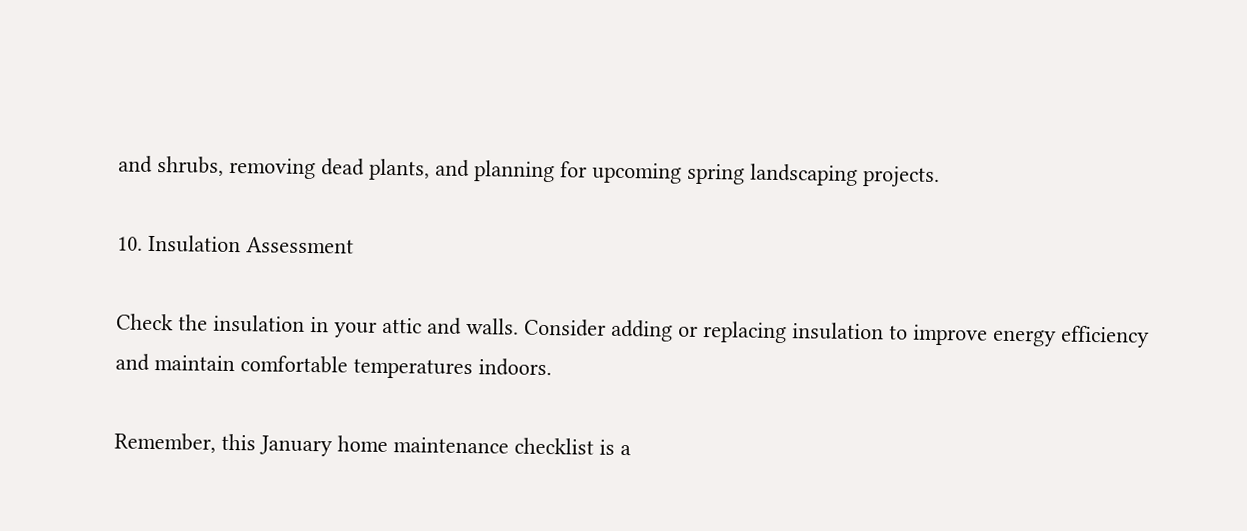and shrubs, removing dead plants, and planning for upcoming spring landscaping projects.

10. Insulation Assessment

Check the insulation in your attic and walls. Consider adding or replacing insulation to improve energy efficiency and maintain comfortable temperatures indoors.

Remember, this January home maintenance checklist is a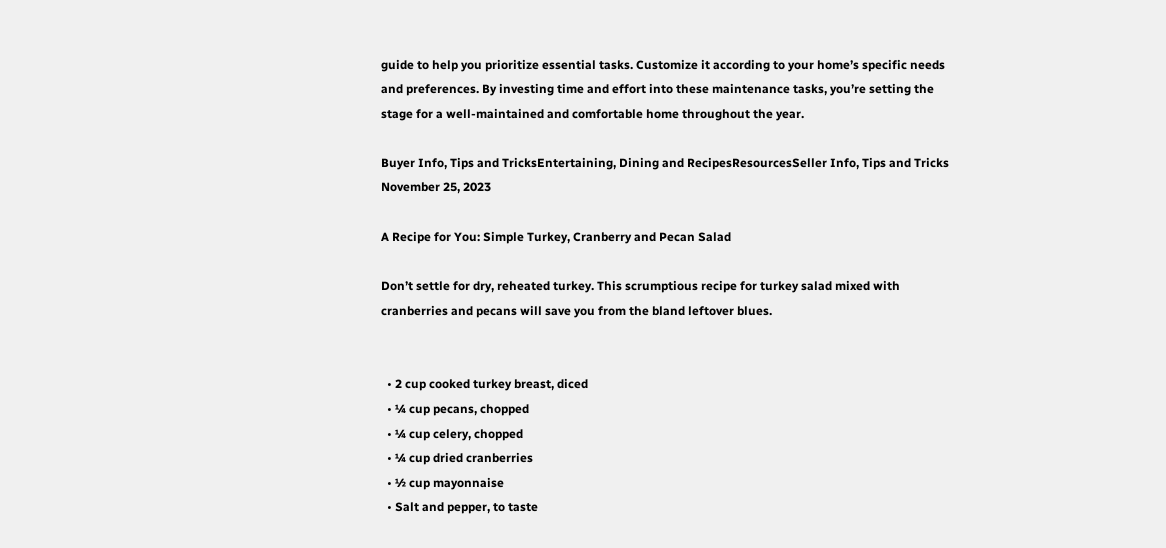guide to help you prioritize essential tasks. Customize it according to your home’s specific needs and preferences. By investing time and effort into these maintenance tasks, you’re setting the stage for a well-maintained and comfortable home throughout the year.

Buyer Info, Tips and TricksEntertaining, Dining and RecipesResourcesSeller Info, Tips and Tricks November 25, 2023

A Recipe for You: Simple Turkey, Cranberry and Pecan Salad

Don’t settle for dry, reheated turkey. This scrumptious recipe for turkey salad mixed with cranberries and pecans will save you from the bland leftover blues.


  • 2 cup cooked turkey breast, diced
  • ¼ cup pecans, chopped
  • ¼ cup celery, chopped
  • ¼ cup dried cranberries
  • ½ cup mayonnaise
  • Salt and pepper, to taste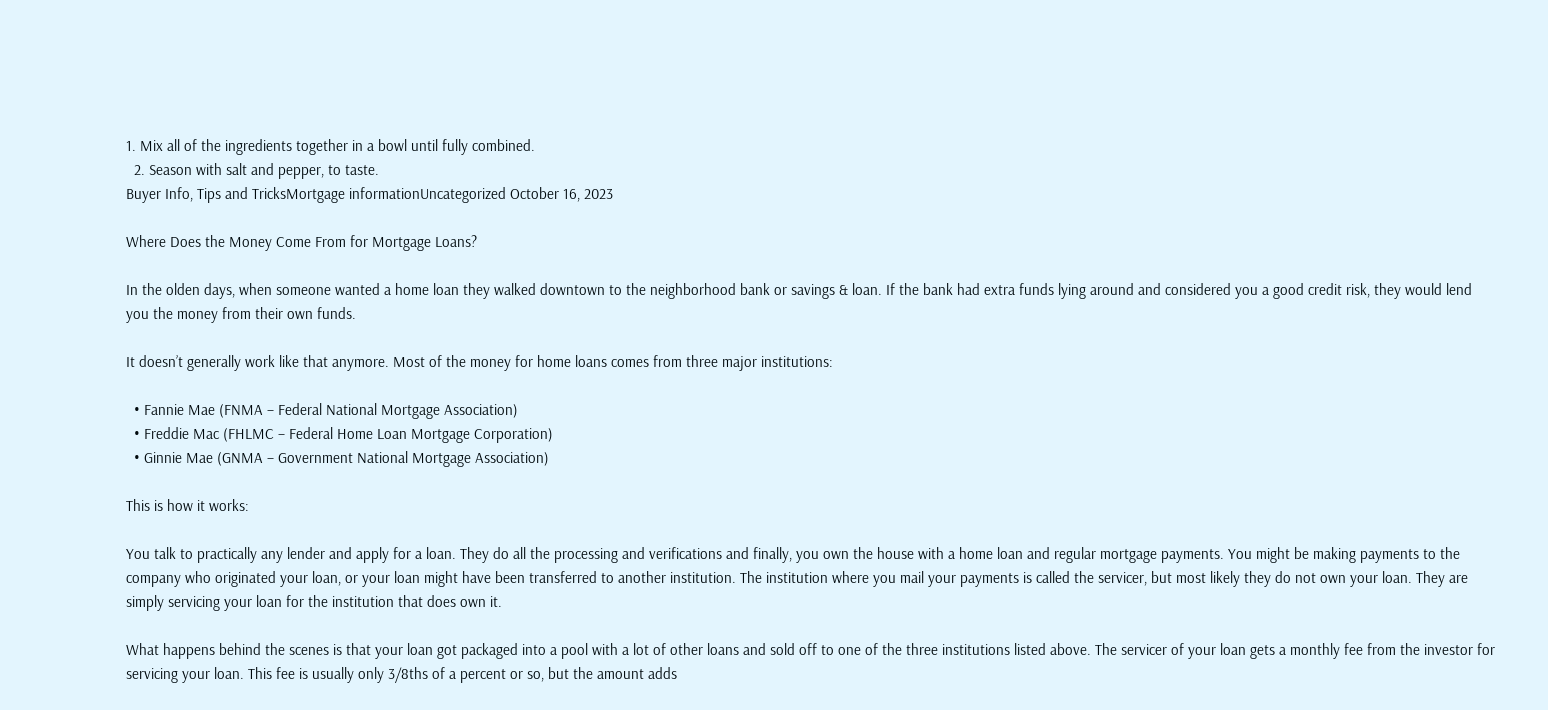1. Mix all of the ingredients together in a bowl until fully combined.
  2. Season with salt and pepper, to taste.
Buyer Info, Tips and TricksMortgage informationUncategorized October 16, 2023

Where Does the Money Come From for Mortgage Loans?

In the olden days, when someone wanted a home loan they walked downtown to the neighborhood bank or savings & loan. If the bank had extra funds lying around and considered you a good credit risk, they would lend you the money from their own funds.

It doesn’t generally work like that anymore. Most of the money for home loans comes from three major institutions:

  • Fannie Mae (FNMA – Federal National Mortgage Association)
  • Freddie Mac (FHLMC – Federal Home Loan Mortgage Corporation)
  • Ginnie Mae (GNMA – Government National Mortgage Association)

This is how it works:

You talk to practically any lender and apply for a loan. They do all the processing and verifications and finally, you own the house with a home loan and regular mortgage payments. You might be making payments to the company who originated your loan, or your loan might have been transferred to another institution. The institution where you mail your payments is called the servicer, but most likely they do not own your loan. They are simply servicing your loan for the institution that does own it.

What happens behind the scenes is that your loan got packaged into a pool with a lot of other loans and sold off to one of the three institutions listed above. The servicer of your loan gets a monthly fee from the investor for servicing your loan. This fee is usually only 3/8ths of a percent or so, but the amount adds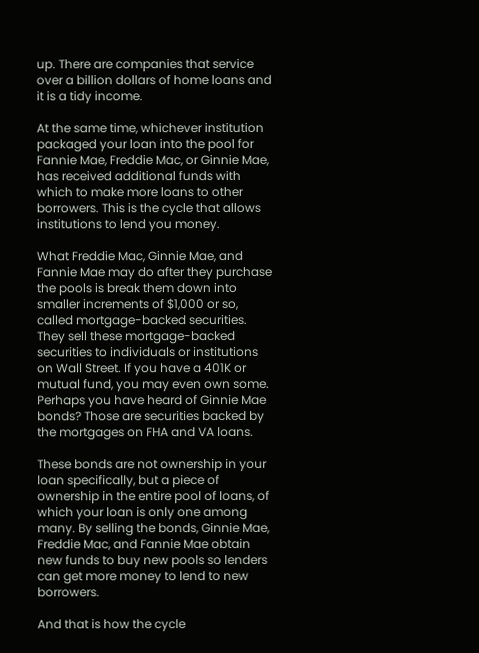up. There are companies that service over a billion dollars of home loans and it is a tidy income.

At the same time, whichever institution packaged your loan into the pool for Fannie Mae, Freddie Mac, or Ginnie Mae, has received additional funds with which to make more loans to other borrowers. This is the cycle that allows institutions to lend you money.

What Freddie Mac, Ginnie Mae, and Fannie Mae may do after they purchase the pools is break them down into smaller increments of $1,000 or so, called mortgage-backed securities. They sell these mortgage-backed securities to individuals or institutions on Wall Street. If you have a 401K or mutual fund, you may even own some. Perhaps you have heard of Ginnie Mae bonds? Those are securities backed by the mortgages on FHA and VA loans.

These bonds are not ownership in your loan specifically, but a piece of ownership in the entire pool of loans, of which your loan is only one among many. By selling the bonds, Ginnie Mae, Freddie Mac, and Fannie Mae obtain new funds to buy new pools so lenders can get more money to lend to new borrowers.

And that is how the cycle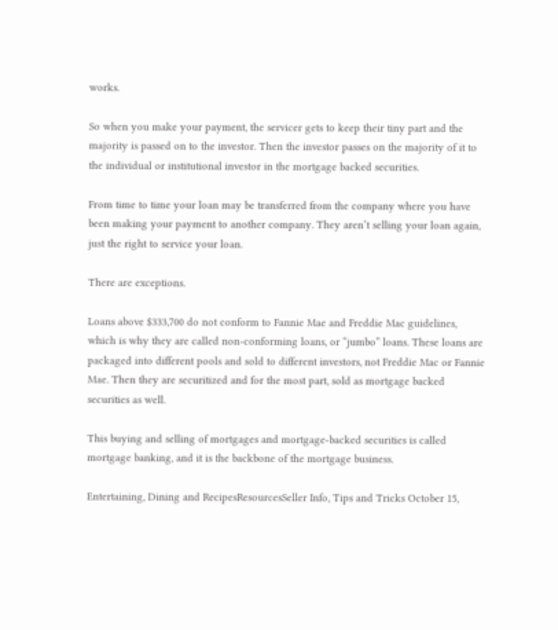works.

So when you make your payment, the servicer gets to keep their tiny part and the majority is passed on to the investor. Then the investor passes on the majority of it to the individual or institutional investor in the mortgage backed securities.

From time to time your loan may be transferred from the company where you have been making your payment to another company. They aren’t selling your loan again, just the right to service your loan.

There are exceptions.

Loans above $333,700 do not conform to Fannie Mae and Freddie Mac guidelines, which is why they are called non-conforming loans, or “jumbo” loans. These loans are packaged into different pools and sold to different investors, not Freddie Mac or Fannie Mae. Then they are securitized and for the most part, sold as mortgage backed securities as well.

This buying and selling of mortgages and mortgage-backed securities is called mortgage banking, and it is the backbone of the mortgage business.

Entertaining, Dining and RecipesResourcesSeller Info, Tips and Tricks October 15,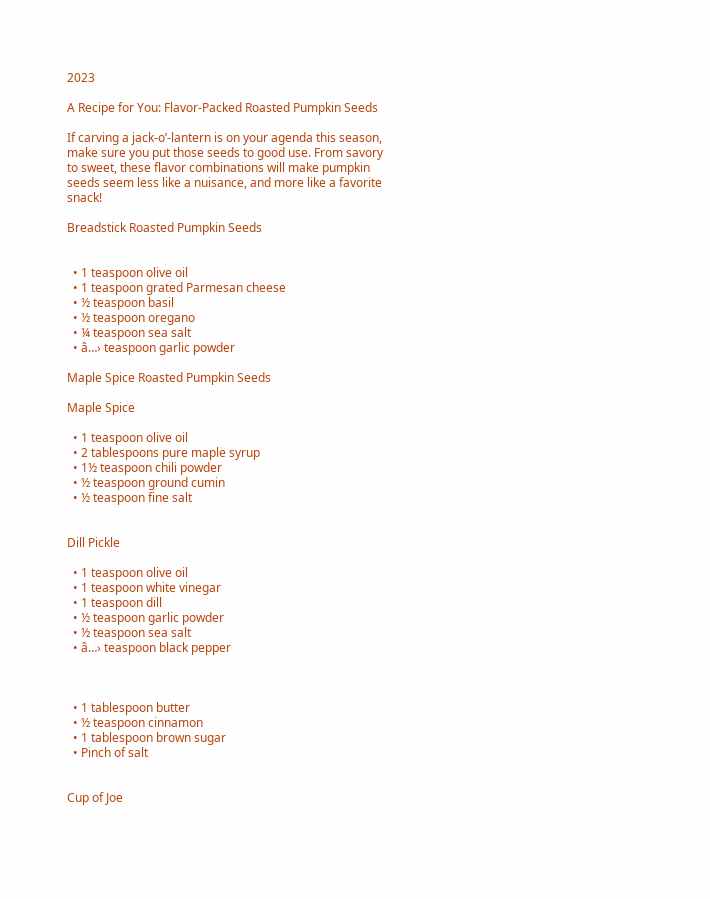2023

A Recipe for You: Flavor-Packed Roasted Pumpkin Seeds

If carving a jack-o’-lantern is on your agenda this season, make sure you put those seeds to good use. From savory to sweet, these flavor combinations will make pumpkin seeds seem less like a nuisance, and more like a favorite snack!

Breadstick Roasted Pumpkin Seeds


  • 1 teaspoon olive oil
  • 1 teaspoon grated Parmesan cheese
  • ½ teaspoon basil
  • ½ teaspoon oregano
  • ¼ teaspoon sea salt
  • â…› teaspoon garlic powder

Maple Spice Roasted Pumpkin Seeds

Maple Spice

  • 1 teaspoon olive oil
  • 2 tablespoons pure maple syrup
  • 1½ teaspoon chili powder
  • ½ teaspoon ground cumin
  • ½ teaspoon fine salt


Dill Pickle

  • 1 teaspoon olive oil
  • 1 teaspoon white vinegar
  • 1 teaspoon dill
  • ½ teaspoon garlic powder
  • ½ teaspoon sea salt
  • â…› teaspoon black pepper



  • 1 tablespoon butter
  • ½ teaspoon cinnamon
  • 1 tablespoon brown sugar
  • Pinch of salt


Cup of Joe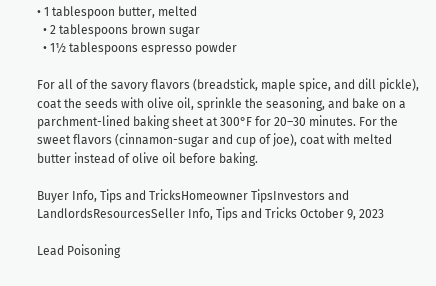• 1 tablespoon butter, melted
  • 2 tablespoons brown sugar
  • 1½ tablespoons espresso powder

For all of the savory flavors (breadstick, maple spice, and dill pickle), coat the seeds with olive oil, sprinkle the seasoning, and bake on a parchment-lined baking sheet at 300°F for 20–30 minutes. For the sweet flavors (cinnamon-sugar and cup of joe), coat with melted butter instead of olive oil before baking.

Buyer Info, Tips and TricksHomeowner TipsInvestors and LandlordsResourcesSeller Info, Tips and Tricks October 9, 2023

Lead Poisoning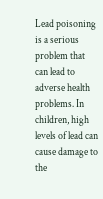Lead poisoning is a serious problem that can lead to adverse health problems. In children, high levels of lead can cause damage to the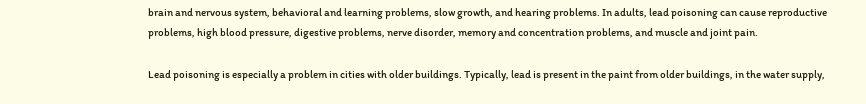brain and nervous system, behavioral and learning problems, slow growth, and hearing problems. In adults, lead poisoning can cause reproductive problems, high blood pressure, digestive problems, nerve disorder, memory and concentration problems, and muscle and joint pain.

Lead poisoning is especially a problem in cities with older buildings. Typically, lead is present in the paint from older buildings, in the water supply,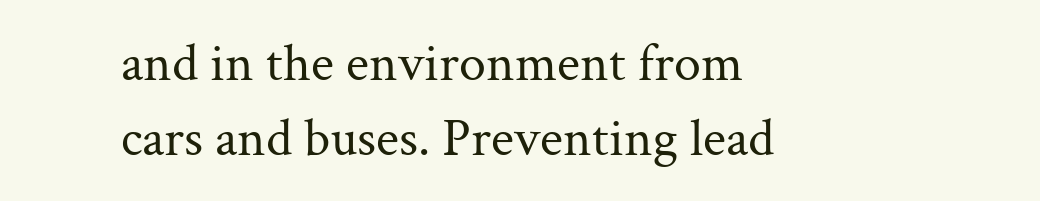and in the environment from cars and buses. Preventing lead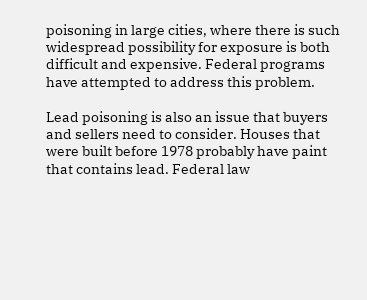poisoning in large cities, where there is such widespread possibility for exposure is both difficult and expensive. Federal programs have attempted to address this problem.

Lead poisoning is also an issue that buyers and sellers need to consider. Houses that were built before 1978 probably have paint that contains lead. Federal law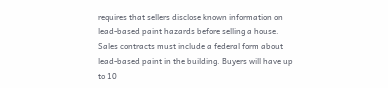requires that sellers disclose known information on lead-based paint hazards before selling a house. Sales contracts must include a federal form about lead-based paint in the building. Buyers will have up to 10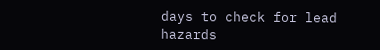days to check for lead hazards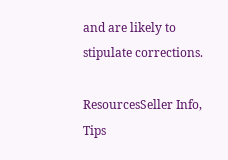and are likely to stipulate corrections.

ResourcesSeller Info, Tips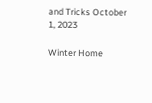and Tricks October 1, 2023

Winter Home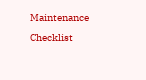Maintenance Checklist